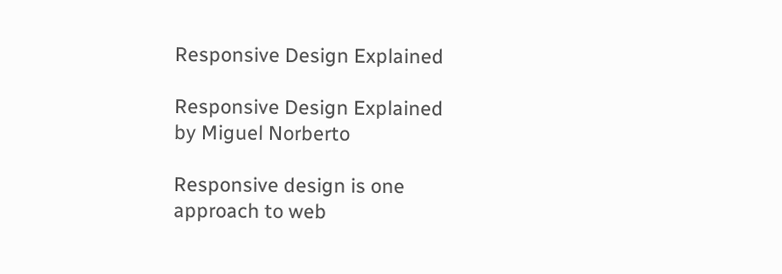Responsive Design Explained

Responsive Design Explained
by Miguel Norberto

Responsive design is one approach to web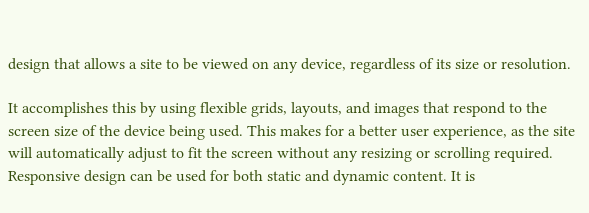design that allows a site to be viewed on any device, regardless of its size or resolution.

It accomplishes this by using flexible grids, layouts, and images that respond to the screen size of the device being used. This makes for a better user experience, as the site will automatically adjust to fit the screen without any resizing or scrolling required. Responsive design can be used for both static and dynamic content. It is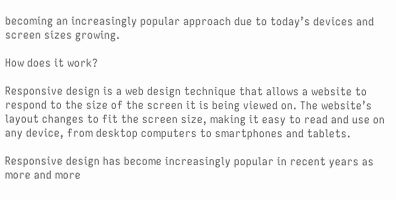becoming an increasingly popular approach due to today’s devices and screen sizes growing.

How does it work?

Responsive design is a web design technique that allows a website to respond to the size of the screen it is being viewed on. The website’s layout changes to fit the screen size, making it easy to read and use on any device, from desktop computers to smartphones and tablets.

Responsive design has become increasingly popular in recent years as more and more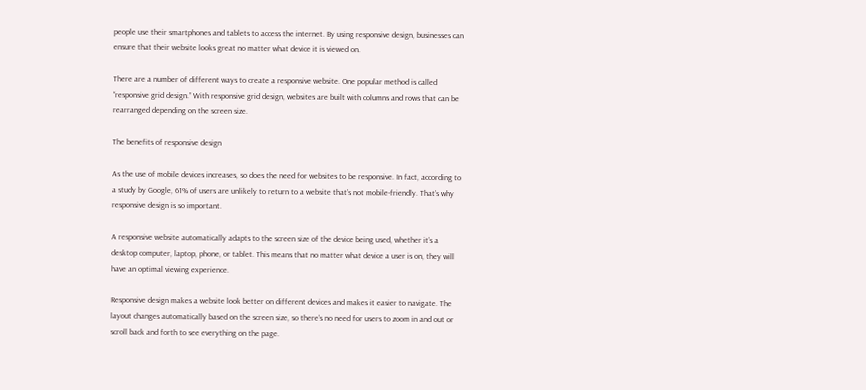people use their smartphones and tablets to access the internet. By using responsive design, businesses can ensure that their website looks great no matter what device it is viewed on.

There are a number of different ways to create a responsive website. One popular method is called “responsive grid design.” With responsive grid design, websites are built with columns and rows that can be rearranged depending on the screen size.

The benefits of responsive design

As the use of mobile devices increases, so does the need for websites to be responsive. In fact, according to a study by Google, 61% of users are unlikely to return to a website that’s not mobile-friendly. That’s why responsive design is so important.

A responsive website automatically adapts to the screen size of the device being used, whether it’s a desktop computer, laptop, phone, or tablet. This means that no matter what device a user is on, they will have an optimal viewing experience.

Responsive design makes a website look better on different devices and makes it easier to navigate. The layout changes automatically based on the screen size, so there’s no need for users to zoom in and out or scroll back and forth to see everything on the page.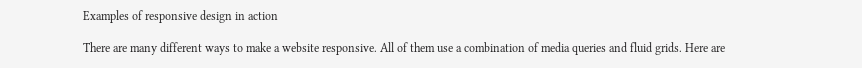Examples of responsive design in action

There are many different ways to make a website responsive. All of them use a combination of media queries and fluid grids. Here are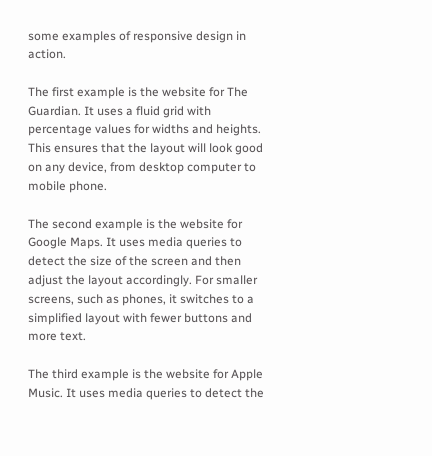some examples of responsive design in action.

The first example is the website for The Guardian. It uses a fluid grid with percentage values for widths and heights. This ensures that the layout will look good on any device, from desktop computer to mobile phone.

The second example is the website for Google Maps. It uses media queries to detect the size of the screen and then adjust the layout accordingly. For smaller screens, such as phones, it switches to a simplified layout with fewer buttons and more text.

The third example is the website for Apple Music. It uses media queries to detect the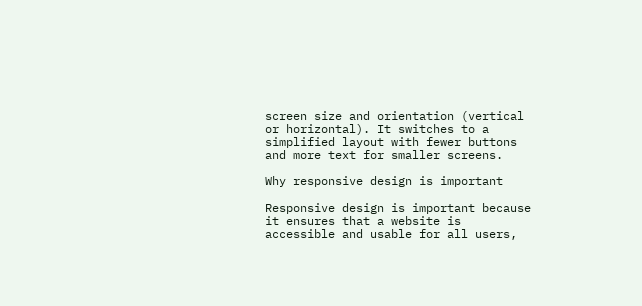screen size and orientation (vertical or horizontal). It switches to a simplified layout with fewer buttons and more text for smaller screens.

Why responsive design is important

Responsive design is important because it ensures that a website is accessible and usable for all users,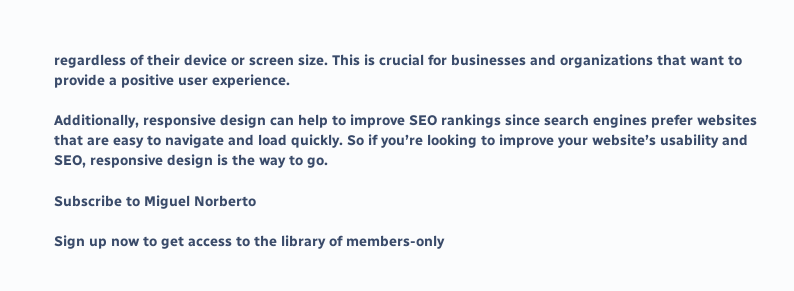regardless of their device or screen size. This is crucial for businesses and organizations that want to provide a positive user experience.

Additionally, responsive design can help to improve SEO rankings since search engines prefer websites that are easy to navigate and load quickly. So if you’re looking to improve your website’s usability and SEO, responsive design is the way to go.

Subscribe to Miguel Norberto

Sign up now to get access to the library of members-only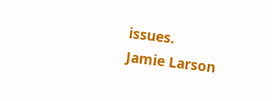issues.
Jamie Larson